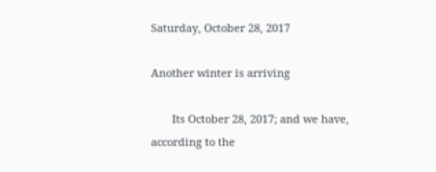Saturday, October 28, 2017

Another winter is arriving

       Its October 28, 2017; and we have, according to the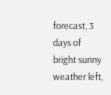forecast, 3 days of bright sunny weather left,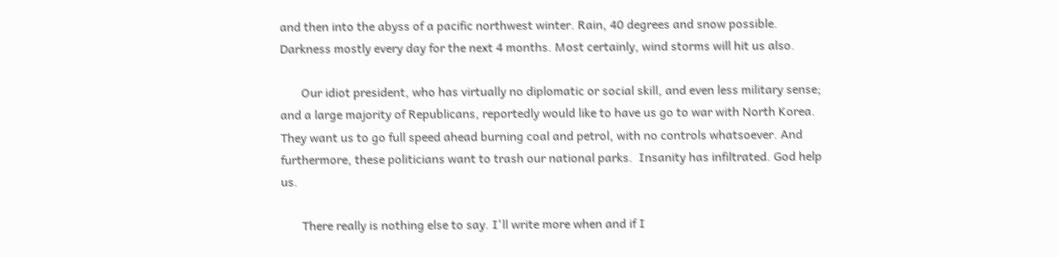and then into the abyss of a pacific northwest winter. Rain, 40 degrees and snow possible. Darkness mostly every day for the next 4 months. Most certainly, wind storms will hit us also.

       Our idiot president, who has virtually no diplomatic or social skill, and even less military sense; and a large majority of Republicans, reportedly would like to have us go to war with North Korea. They want us to go full speed ahead burning coal and petrol, with no controls whatsoever. And furthermore, these politicians want to trash our national parks.  Insanity has infiltrated. God help us.

       There really is nothing else to say. I'll write more when and if I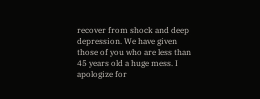recover from shock and deep depression. We have given those of you who are less than 45 years old a huge mess. I apologize for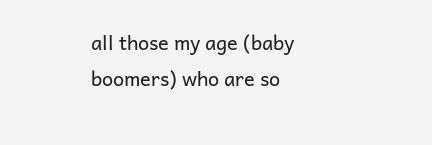all those my age (baby boomers) who are so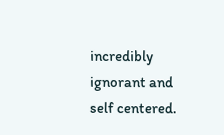incredibly ignorant and self centered.